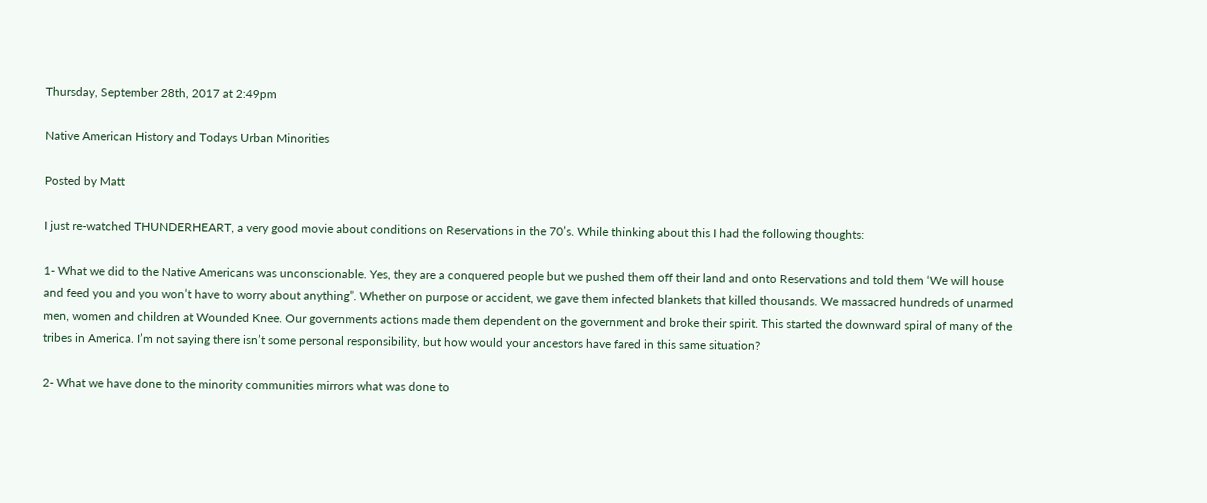Thursday, September 28th, 2017 at 2:49pm

Native American History and Todays Urban Minorities

Posted by Matt

I just re-watched THUNDERHEART, a very good movie about conditions on Reservations in the 70’s. While thinking about this I had the following thoughts:

1- What we did to the Native Americans was unconscionable. Yes, they are a conquered people but we pushed them off their land and onto Reservations and told them ‘We will house and feed you and you won’t have to worry about anything”. Whether on purpose or accident, we gave them infected blankets that killed thousands. We massacred hundreds of unarmed men, women and children at Wounded Knee. Our governments actions made them dependent on the government and broke their spirit. This started the downward spiral of many of the tribes in America. I’m not saying there isn’t some personal responsibility, but how would your ancestors have fared in this same situation?

2- What we have done to the minority communities mirrors what was done to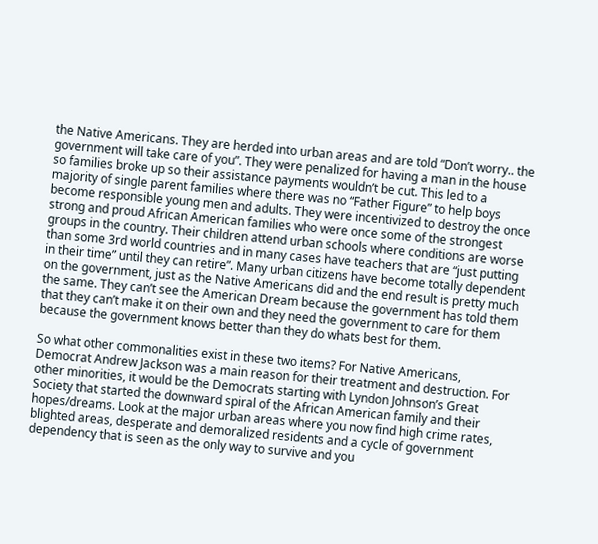the Native Americans. They are herded into urban areas and are told “Don’t worry.. the government will take care of you”. They were penalized for having a man in the house so families broke up so their assistance payments wouldn’t be cut. This led to a majority of single parent families where there was no “Father Figure” to help boys become responsible young men and adults. They were incentivized to destroy the once strong and proud African American families who were once some of the strongest groups in the country. Their children attend urban schools where conditions are worse than some 3rd world countries and in many cases have teachers that are “just putting in their time” until they can retire”. Many urban citizens have become totally dependent on the government, just as the Native Americans did and the end result is pretty much the same. They can’t see the American Dream because the government has told them that they can’t make it on their own and they need the government to care for them because the government knows better than they do whats best for them.

So what other commonalities exist in these two items? For Native Americans, Democrat Andrew Jackson was a main reason for their treatment and destruction. For other minorities, it would be the Democrats starting with Lyndon Johnson’s Great Society that started the downward spiral of the African American family and their hopes/dreams. Look at the major urban areas where you now find high crime rates, blighted areas, desperate and demoralized residents and a cycle of government dependency that is seen as the only way to survive and you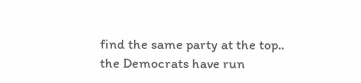find the same party at the top.. the Democrats have run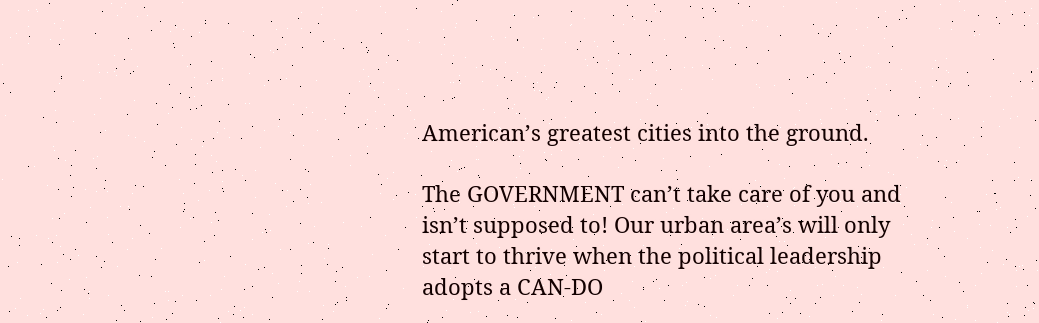American’s greatest cities into the ground.

The GOVERNMENT can’t take care of you and isn’t supposed to! Our urban area’s will only start to thrive when the political leadership adopts a CAN-DO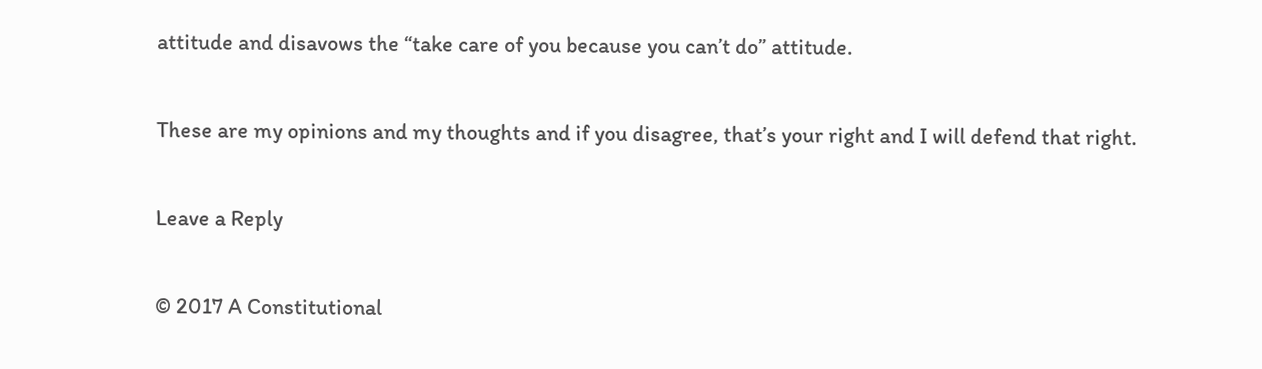attitude and disavows the “take care of you because you can’t do” attitude.

These are my opinions and my thoughts and if you disagree, that’s your right and I will defend that right.

Leave a Reply

© 2017 A Constitutional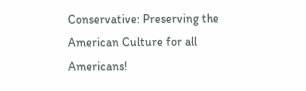Conservative: Preserving the American Culture for all Americans!